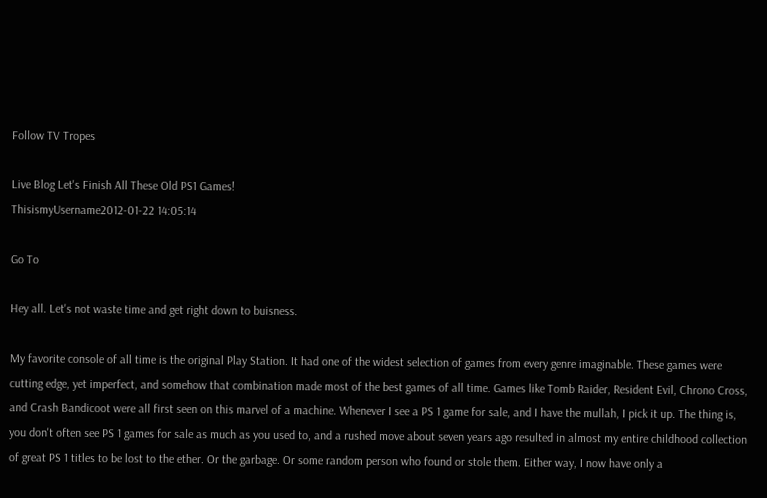Follow TV Tropes

Live Blog Let's Finish All These Old PS1 Games!
ThisismyUsername2012-01-22 14:05:14

Go To

Hey all. Let's not waste time and get right down to buisness.

My favorite console of all time is the original Play Station. It had one of the widest selection of games from every genre imaginable. These games were cutting edge, yet imperfect, and somehow that combination made most of the best games of all time. Games like Tomb Raider, Resident Evil, Chrono Cross, and Crash Bandicoot were all first seen on this marvel of a machine. Whenever I see a PS 1 game for sale, and I have the mullah, I pick it up. The thing is, you don't often see PS 1 games for sale as much as you used to, and a rushed move about seven years ago resulted in almost my entire childhood collection of great PS 1 titles to be lost to the ether. Or the garbage. Or some random person who found or stole them. Either way, I now have only a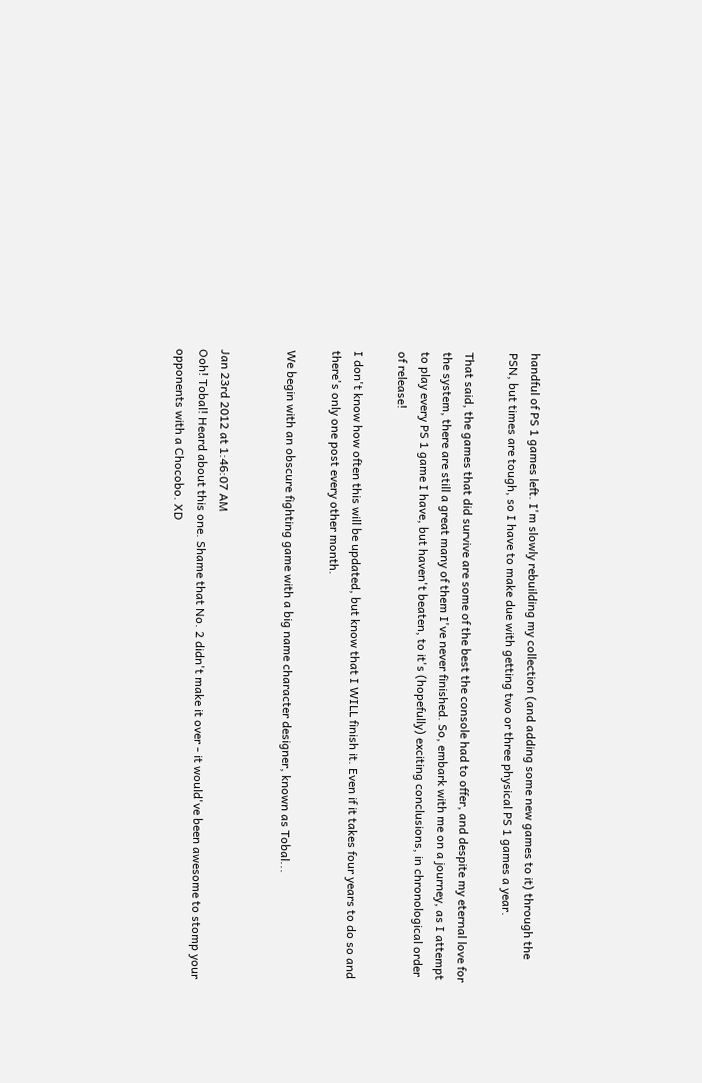handful of PS 1 games left. I'm slowly rebuilding my collection (and adding some new games to it) through the PSN, but times are tough, so I have to make due with getting two or three physical PS 1 games a year.

That said, the games that did survive are some of the best the console had to offer, and despite my eternal love for the system, there are still a great many of them I've never finished. So, embark with me on a journey, as I attempt to play every PS 1 game I have, but haven't beaten, to it's (hopefully) exciting conclusions, in chronological order of release!

I don't know how often this will be updated, but know that I WILL finish it. Even if it takes four years to do so and there's only one post every other month.

We begin with an obscure fighting game with a big name character designer, known as Tobal...


Jan 23rd 2012 at 1:46:07 AM
Ooh! Tobal! Heard about this one. Shame that No. 2 didn't make it over - it would've been awesome to stomp your opponents with a Chocobo. XD